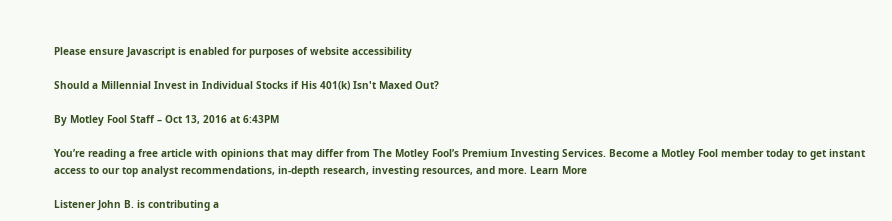Please ensure Javascript is enabled for purposes of website accessibility

Should a Millennial Invest in Individual Stocks if His 401(k) Isn't Maxed Out?

By Motley Fool Staff – Oct 13, 2016 at 6:43PM

You’re reading a free article with opinions that may differ from The Motley Fool’s Premium Investing Services. Become a Motley Fool member today to get instant access to our top analyst recommendations, in-depth research, investing resources, and more. Learn More

Listener John B. is contributing a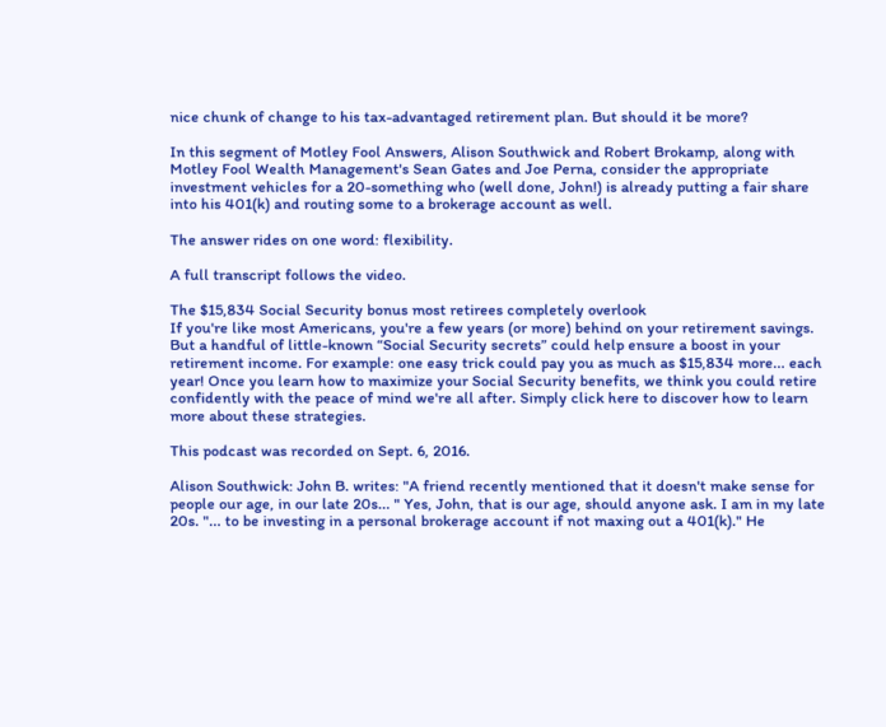nice chunk of change to his tax-advantaged retirement plan. But should it be more?

In this segment of Motley Fool Answers, Alison Southwick and Robert Brokamp, along with Motley Fool Wealth Management's Sean Gates and Joe Perna, consider the appropriate investment vehicles for a 20-something who (well done, John!) is already putting a fair share into his 401(k) and routing some to a brokerage account as well.

The answer rides on one word: flexibility.

A full transcript follows the video.

The $15,834 Social Security bonus most retirees completely overlook
If you're like most Americans, you're a few years (or more) behind on your retirement savings. But a handful of little-known “Social Security secrets” could help ensure a boost in your retirement income. For example: one easy trick could pay you as much as $15,834 more... each year! Once you learn how to maximize your Social Security benefits, we think you could retire confidently with the peace of mind we're all after. Simply click here to discover how to learn more about these strategies.

This podcast was recorded on Sept. 6, 2016.

Alison Southwick: John B. writes: "A friend recently mentioned that it doesn't make sense for people our age, in our late 20s... " Yes, John, that is our age, should anyone ask. I am in my late 20s. "... to be investing in a personal brokerage account if not maxing out a 401(k)." He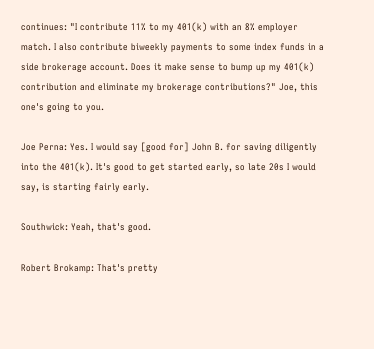continues: "I contribute 11% to my 401(k) with an 8% employer match. I also contribute biweekly payments to some index funds in a side brokerage account. Does it make sense to bump up my 401(k) contribution and eliminate my brokerage contributions?" Joe, this one's going to you.

Joe Perna: Yes. I would say [good for] John B. for saving diligently into the 401(k). It's good to get started early, so late 20s I would say, is starting fairly early.

Southwick: Yeah, that's good.

Robert Brokamp: That's pretty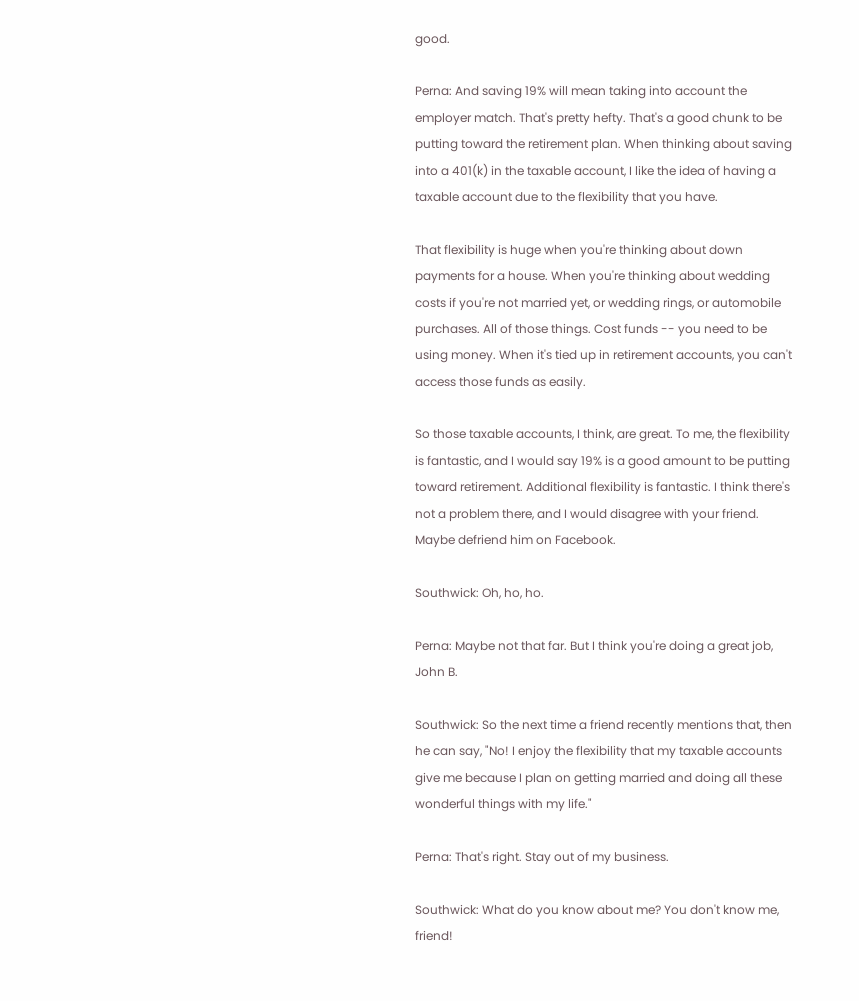good.

Perna: And saving 19% will mean taking into account the employer match. That's pretty hefty. That's a good chunk to be putting toward the retirement plan. When thinking about saving into a 401(k) in the taxable account, I like the idea of having a taxable account due to the flexibility that you have.

That flexibility is huge when you're thinking about down payments for a house. When you're thinking about wedding costs if you're not married yet, or wedding rings, or automobile purchases. All of those things. Cost funds -- you need to be using money. When it's tied up in retirement accounts, you can't access those funds as easily.

So those taxable accounts, I think, are great. To me, the flexibility is fantastic, and I would say 19% is a good amount to be putting toward retirement. Additional flexibility is fantastic. I think there's not a problem there, and I would disagree with your friend. Maybe defriend him on Facebook.

Southwick: Oh, ho, ho.

Perna: Maybe not that far. But I think you're doing a great job, John B.

Southwick: So the next time a friend recently mentions that, then he can say, "No! I enjoy the flexibility that my taxable accounts give me because I plan on getting married and doing all these wonderful things with my life."

Perna: That's right. Stay out of my business.

Southwick: What do you know about me? You don't know me, friend!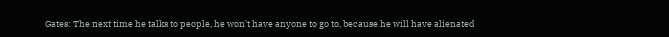Gates: The next time he talks to people, he won't have anyone to go to, because he will have alienated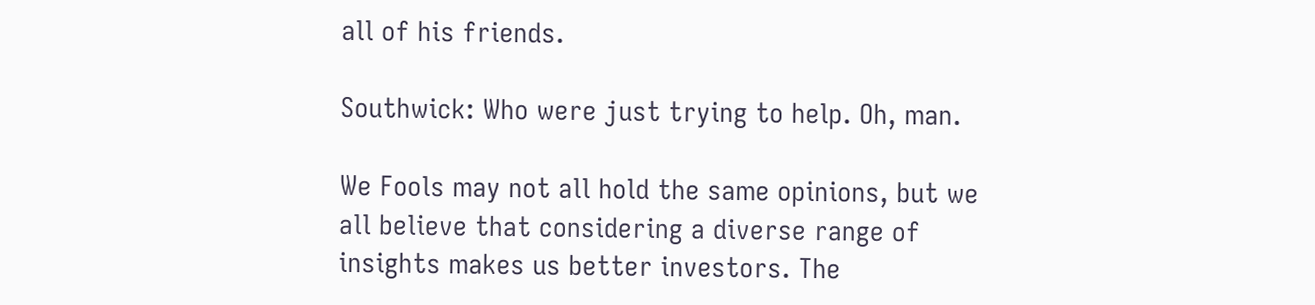all of his friends.

Southwick: Who were just trying to help. Oh, man.

We Fools may not all hold the same opinions, but we all believe that considering a diverse range of insights makes us better investors. The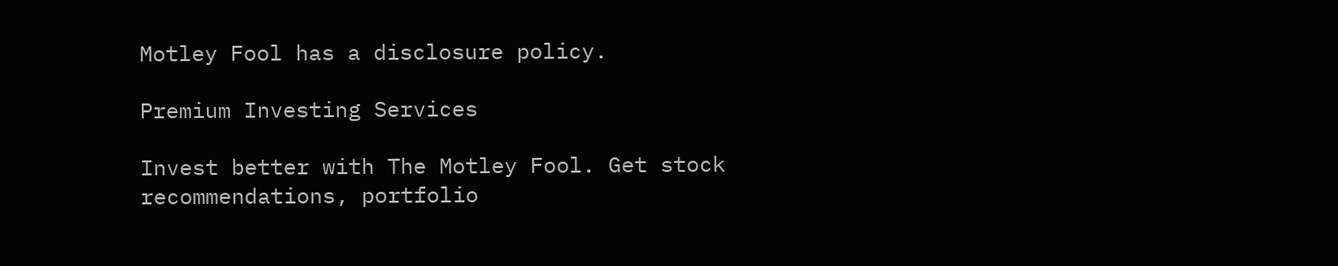Motley Fool has a disclosure policy.

Premium Investing Services

Invest better with The Motley Fool. Get stock recommendations, portfolio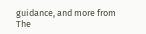guidance, and more from The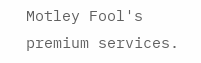Motley Fool's premium services.